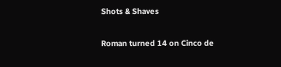Shots & Shaves

Roman turned 14 on Cinco de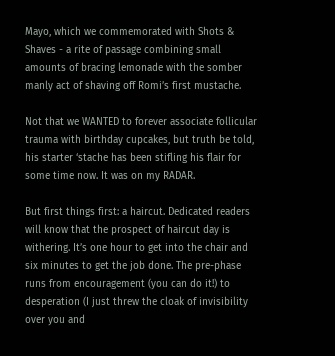Mayo, which we commemorated with Shots & Shaves - a rite of passage combining small amounts of bracing lemonade with the somber manly act of shaving off Romi’s first mustache.

Not that we WANTED to forever associate follicular trauma with birthday cupcakes, but truth be told, his starter ‘stache has been stifling his flair for some time now. It was on my RADAR.

But first things first: a haircut. Dedicated readers will know that the prospect of haircut day is withering. It’s one hour to get into the chair and six minutes to get the job done. The pre-phase runs from encouragement (you can do it!) to desperation (I just threw the cloak of invisibility over you and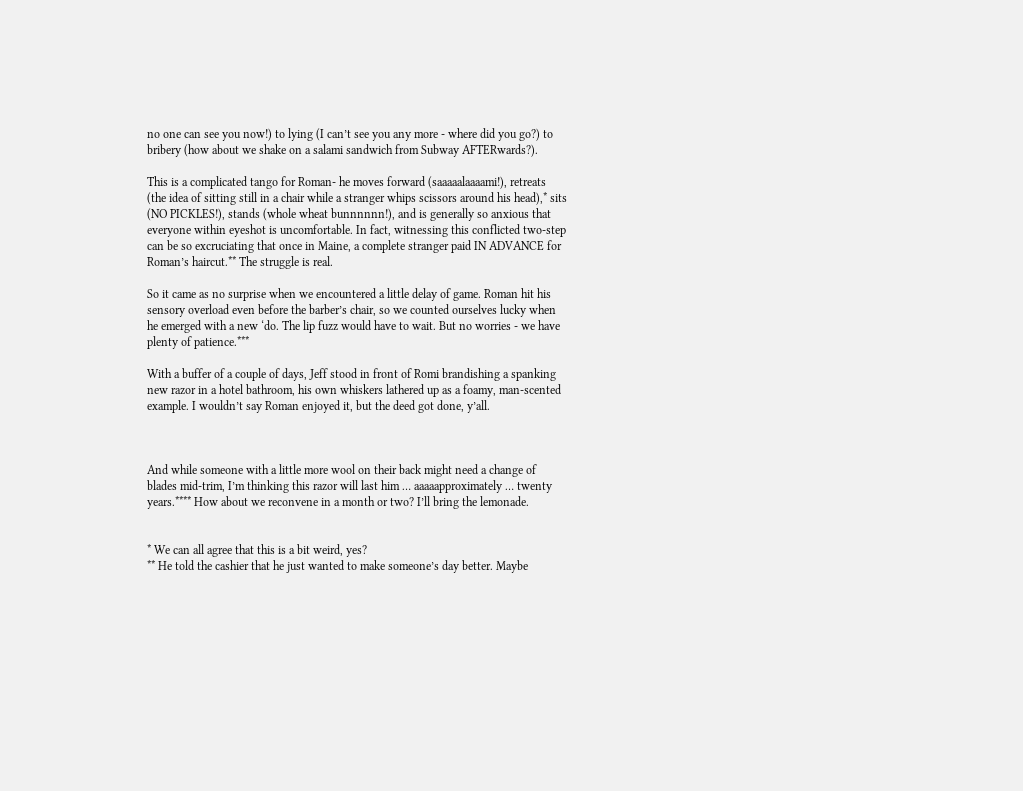no one can see you now!) to lying (I can’t see you any more - where did you go?) to bribery (how about we shake on a salami sandwich from Subway AFTERwards?).

This is a complicated tango for Roman- he moves forward (saaaaalaaaami!), retreats (the idea of sitting still in a chair while a stranger whips scissors around his head),* sits (NO PICKLES!), stands (whole wheat bunnnnnn!), and is generally so anxious that everyone within eyeshot is uncomfortable. In fact, witnessing this conflicted two-step can be so excruciating that once in Maine, a complete stranger paid IN ADVANCE for Roman’s haircut.** The struggle is real.

So it came as no surprise when we encountered a little delay of game. Roman hit his sensory overload even before the barber’s chair, so we counted ourselves lucky when he emerged with a new ‘do. The lip fuzz would have to wait. But no worries - we have plenty of patience.***

With a buffer of a couple of days, Jeff stood in front of Romi brandishing a spanking new razor in a hotel bathroom, his own whiskers lathered up as a foamy, man-scented example. I wouldn’t say Roman enjoyed it, but the deed got done, y’all.



And while someone with a little more wool on their back might need a change of blades mid-trim, I’m thinking this razor will last him … aaaaapproximately … twenty years.**** How about we reconvene in a month or two? I’ll bring the lemonade.


* We can all agree that this is a bit weird, yes?
** He told the cashier that he just wanted to make someone’s day better. Maybe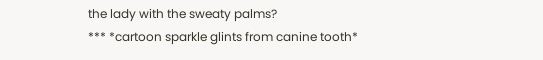the lady with the sweaty palms?
*** *cartoon sparkle glints from canine tooth*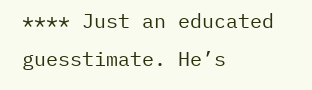**** Just an educated guesstimate. He’s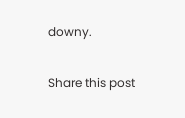downy.

Share this post